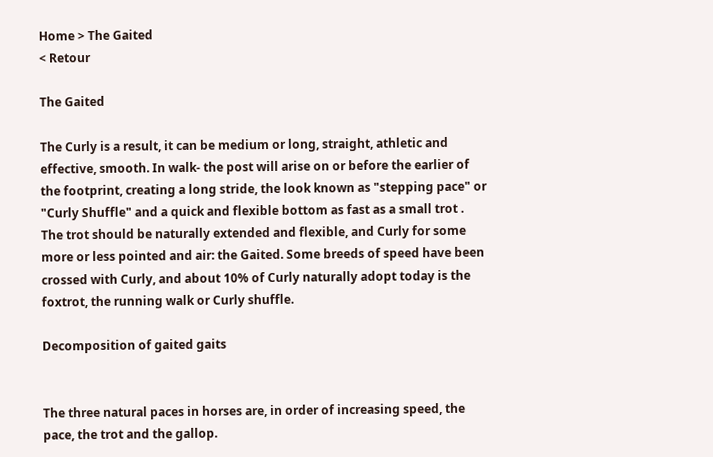Home > The Gaited
< Retour

The Gaited

The Curly is a result, it can be medium or long, straight, athletic and effective, smooth. In walk- the post will arise on or before the earlier of the footprint, creating a long stride, the look known as "stepping pace" or "Curly Shuffle" and a quick and flexible bottom as fast as a small trot . The trot should be naturally extended and flexible, and Curly for some more or less pointed and air: the Gaited. Some breeds of speed have been crossed with Curly, and about 10% of Curly naturally adopt today is the foxtrot, the running walk or Curly shuffle.

Decomposition of gaited gaits


The three natural paces in horses are, in order of increasing speed, the pace, the trot and the gallop.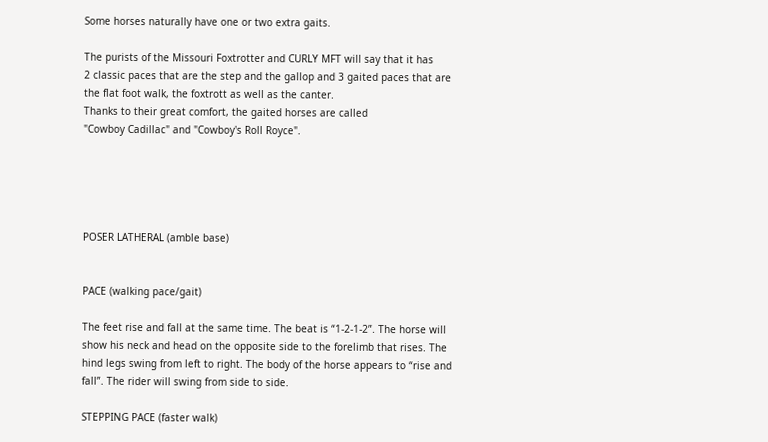Some horses naturally have one or two extra gaits.

The purists of the Missouri Foxtrotter and CURLY MFT will say that it has
2 classic paces that are the step and the gallop and 3 gaited paces that are the flat foot walk, the foxtrott as well as the canter.
Thanks to their great comfort, the gaited horses are called
"Cowboy Cadillac" and "Cowboy's Roll Royce".





POSER LATHERAL (amble base)


PACE (walking pace/gait)

The feet rise and fall at the same time. The beat is “1-2-1-2”. The horse will show his neck and head on the opposite side to the forelimb that rises. The hind legs swing from left to right. The body of the horse appears to “rise and fall”. The rider will swing from side to side.

STEPPING PACE (faster walk)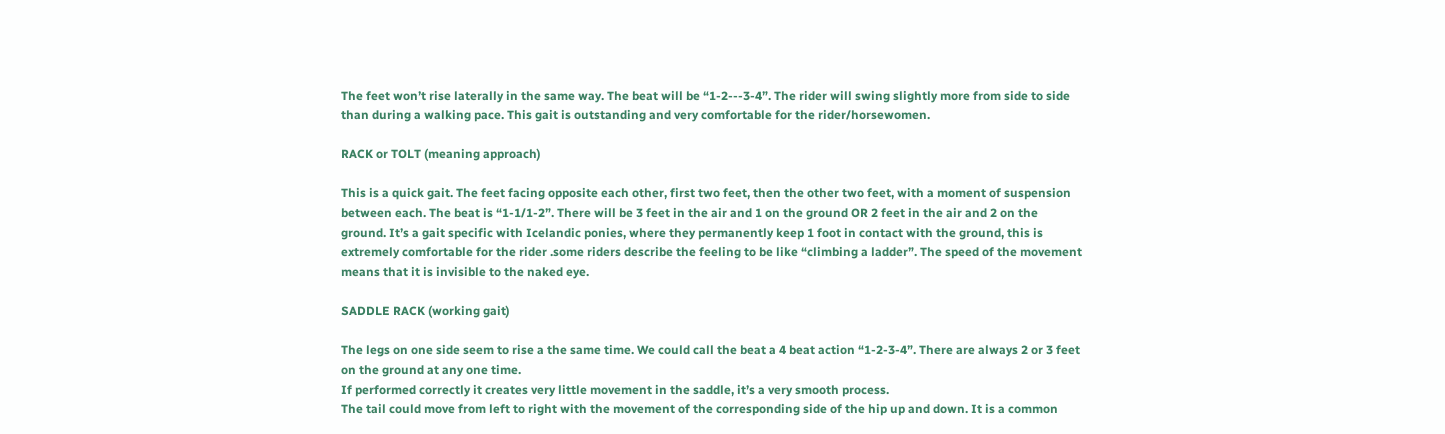The feet won’t rise laterally in the same way. The beat will be “1-2---3-4”. The rider will swing slightly more from side to side than during a walking pace. This gait is outstanding and very comfortable for the rider/horsewomen.

RACK or TOLT (meaning approach)

This is a quick gait. The feet facing opposite each other, first two feet, then the other two feet, with a moment of suspension between each. The beat is “1-1/1-2”. There will be 3 feet in the air and 1 on the ground OR 2 feet in the air and 2 on the ground. It’s a gait specific with Icelandic ponies, where they permanently keep 1 foot in contact with the ground, this is extremely comfortable for the rider .some riders describe the feeling to be like “climbing a ladder”. The speed of the movement means that it is invisible to the naked eye.

SADDLE RACK (working gait)

The legs on one side seem to rise a the same time. We could call the beat a 4 beat action “1-2-3-4”. There are always 2 or 3 feet on the ground at any one time.
If performed correctly it creates very little movement in the saddle, it’s a very smooth process.
The tail could move from left to right with the movement of the corresponding side of the hip up and down. It is a common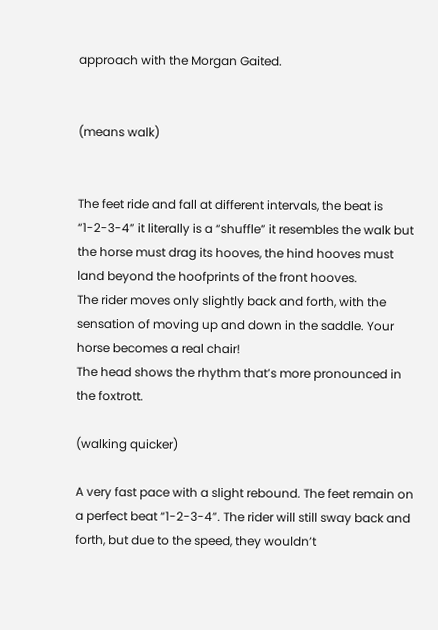approach with the Morgan Gaited.


(means walk)


The feet ride and fall at different intervals, the beat is “1-2-3-4” it literally is a “shuffle” it resembles the walk but the horse must drag its hooves, the hind hooves must land beyond the hoofprints of the front hooves.
The rider moves only slightly back and forth, with the sensation of moving up and down in the saddle. Your horse becomes a real chair!
The head shows the rhythm that’s more pronounced in the foxtrott.

(walking quicker)

A very fast pace with a slight rebound. The feet remain on a perfect beat “1-2-3-4”. The rider will still sway back and forth, but due to the speed, they wouldn’t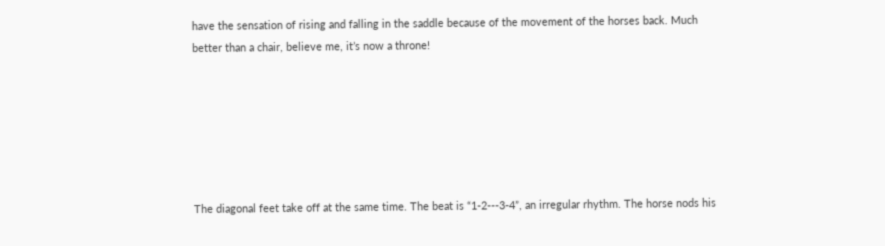have the sensation of rising and falling in the saddle because of the movement of the horses back. Much better than a chair, believe me, it’s now a throne!






The diagonal feet take off at the same time. The beat is “1-2---3-4”, an irregular rhythm. The horse nods his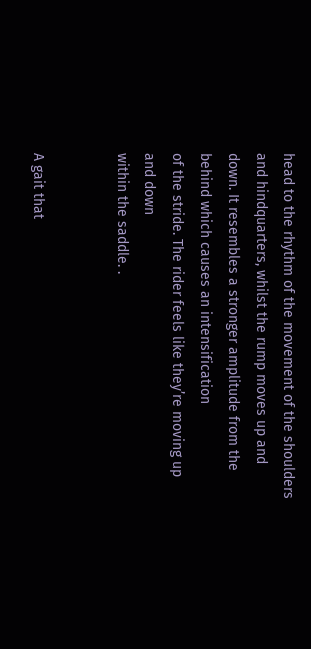head to the rhythm of the movement of the shoulders and hindquarters, whilst the rump moves up and down. It resembles a stronger amplitude from the behind which causes an intensification
of the stride. The rider feels like they’re moving up and down
within the saddle. .


A gait that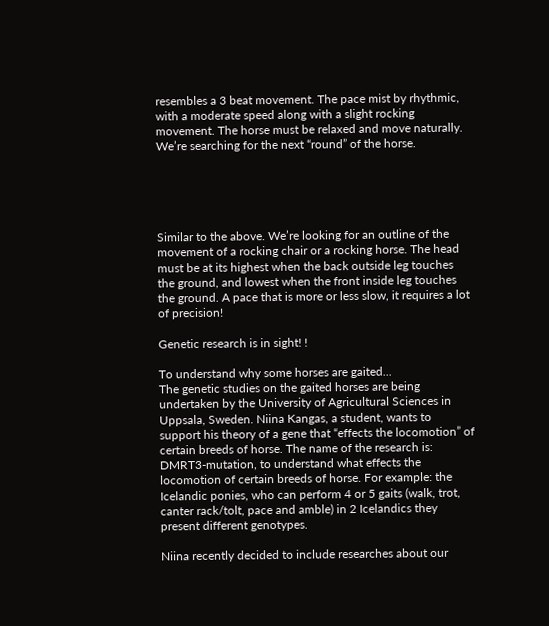resembles a 3 beat movement. The pace mist by rhythmic, with a moderate speed along with a slight rocking movement. The horse must be relaxed and move naturally.
We’re searching for the next “round” of the horse.





Similar to the above. We’re looking for an outline of the movement of a rocking chair or a rocking horse. The head must be at its highest when the back outside leg touches the ground, and lowest when the front inside leg touches the ground. A pace that is more or less slow, it requires a lot of precision!

Genetic research is in sight! !

To understand why some horses are gaited...
The genetic studies on the gaited horses are being undertaken by the University of Agricultural Sciences in Uppsala, Sweden. Niina Kangas, a student, wants to support his theory of a gene that “effects the locomotion” of certain breeds of horse. The name of the research is: DMRT3-mutation, to understand what effects the locomotion of certain breeds of horse. For example: the Icelandic ponies, who can perform 4 or 5 gaits (walk, trot, canter rack/tolt, pace and amble) in 2 Icelandics they present different genotypes.

Niina recently decided to include researches about our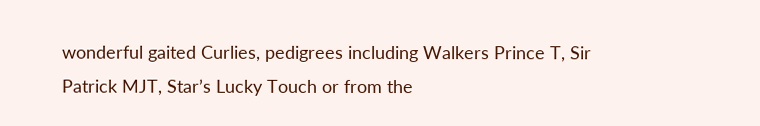wonderful gaited Curlies, pedigrees including Walkers Prince T, Sir Patrick MJT, Star’s Lucky Touch or from the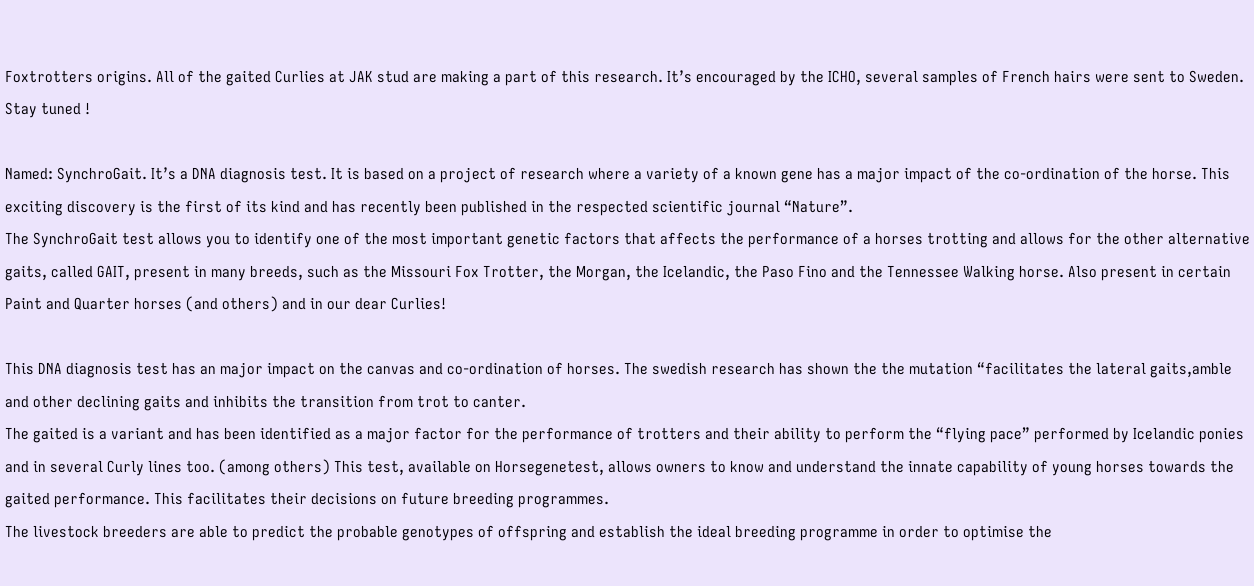Foxtrotters origins. All of the gaited Curlies at JAK stud are making a part of this research. It’s encouraged by the ICHO, several samples of French hairs were sent to Sweden. Stay tuned !

Named: SynchroGait. It’s a DNA diagnosis test. It is based on a project of research where a variety of a known gene has a major impact of the co-ordination of the horse. This exciting discovery is the first of its kind and has recently been published in the respected scientific journal “Nature”.
The SynchroGait test allows you to identify one of the most important genetic factors that affects the performance of a horses trotting and allows for the other alternative gaits, called GAIT, present in many breeds, such as the Missouri Fox Trotter, the Morgan, the Icelandic, the Paso Fino and the Tennessee Walking horse. Also present in certain Paint and Quarter horses (and others) and in our dear Curlies!

This DNA diagnosis test has an major impact on the canvas and co-ordination of horses. The swedish research has shown the the mutation “facilitates the lateral gaits,amble and other declining gaits and inhibits the transition from trot to canter.
The gaited is a variant and has been identified as a major factor for the performance of trotters and their ability to perform the “flying pace” performed by Icelandic ponies and in several Curly lines too. (among others) This test, available on Horsegenetest, allows owners to know and understand the innate capability of young horses towards the gaited performance. This facilitates their decisions on future breeding programmes.
The livestock breeders are able to predict the probable genotypes of offspring and establish the ideal breeding programme in order to optimise the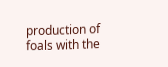production of foals with the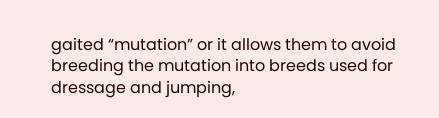gaited “mutation” or it allows them to avoid breeding the mutation into breeds used for dressage and jumping,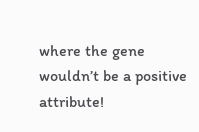where the gene wouldn’t be a positive attribute!